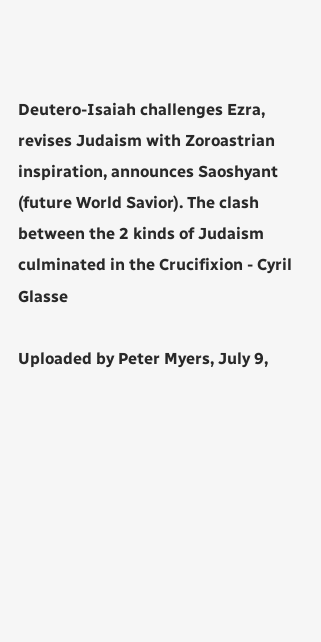Deutero-Isaiah challenges Ezra, revises Judaism with Zoroastrian inspiration, announces Saoshyant (future World Savior). The clash between the 2 kinds of Judaism culminated in the Crucifixion - Cyril Glasse

Uploaded by Peter Myers, July 9,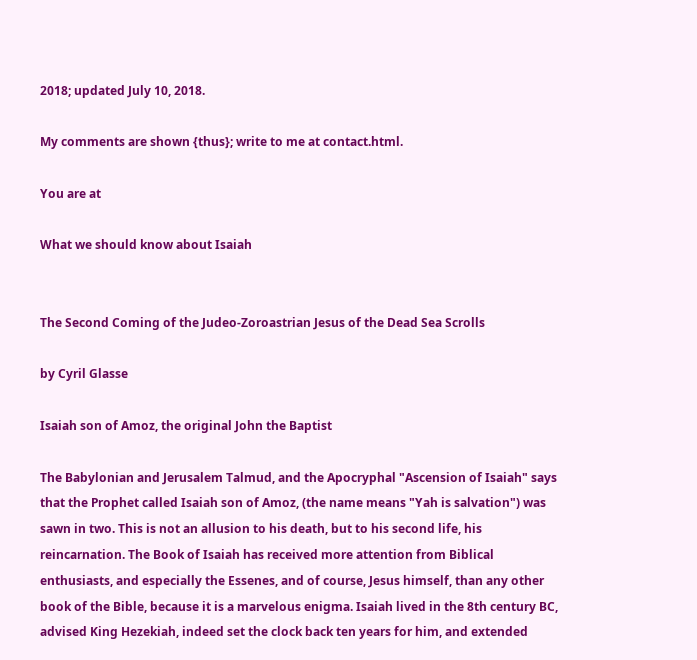2018; updated July 10, 2018.

My comments are shown {thus}; write to me at contact.html.

You are at

What we should know about Isaiah


The Second Coming of the Judeo-Zoroastrian Jesus of the Dead Sea Scrolls

by Cyril Glasse

Isaiah son of Amoz, the original John the Baptist

The Babylonian and Jerusalem Talmud, and the Apocryphal "Ascension of Isaiah" says that the Prophet called Isaiah son of Amoz, (the name means "Yah is salvation") was sawn in two. This is not an allusion to his death, but to his second life, his reincarnation. The Book of Isaiah has received more attention from Biblical enthusiasts, and especially the Essenes, and of course, Jesus himself, than any other book of the Bible, because it is a marvelous enigma. Isaiah lived in the 8th century BC, advised King Hezekiah, indeed set the clock back ten years for him, and extended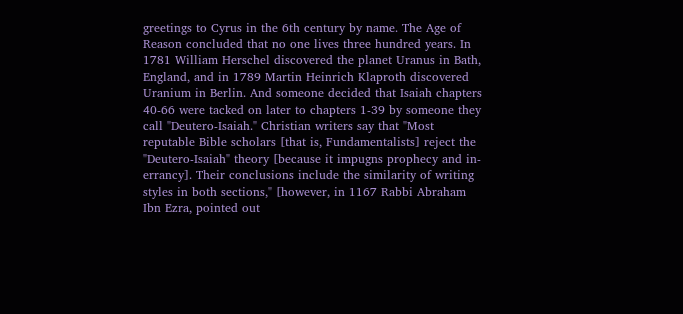greetings to Cyrus in the 6th century by name. The Age of Reason concluded that no one lives three hundred years. In 1781 William Herschel discovered the planet Uranus in Bath, England, and in 1789 Martin Heinrich Klaproth discovered Uranium in Berlin. And someone decided that Isaiah chapters 40-66 were tacked on later to chapters 1-39 by someone they call "Deutero-Isaiah." Christian writers say that "Most reputable Bible scholars [that is, Fundamentalists] reject the "Deutero-Isaiah" theory [because it impugns prophecy and in-errancy]. Their conclusions include the similarity of writing styles in both sections," [however, in 1167 Rabbi Abraham Ibn Ezra, pointed out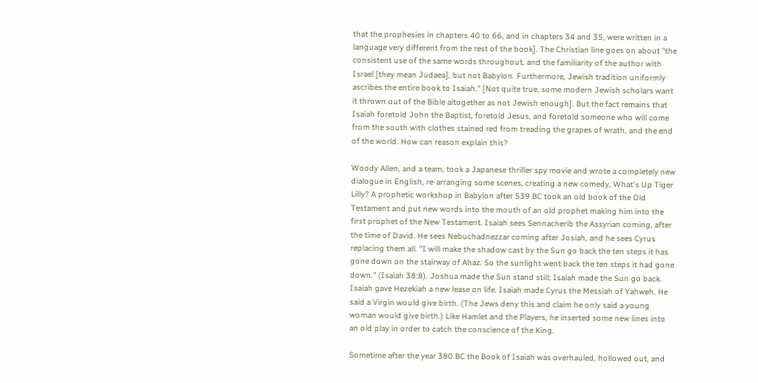that the prophesies in chapters 40 to 66, and in chapters 34 and 35, were written in a language very different from the rest of the book]. The Christian line goes on about "the consistent use of the same words throughout, and the familiarity of the author with Israel [they mean Judaea], but not Babylon. Furthermore, Jewish tradition uniformly ascribes the entire book to Isaiah." [Not quite true, some modern Jewish scholars want it thrown out of the Bible altogether as not Jewish enough]. But the fact remains that Isaiah foretold John the Baptist, foretold Jesus, and foretold someone who will come from the south with clothes stained red from treading the grapes of wrath, and the end of the world. How can reason explain this?

Woody Allen, and a team, took a Japanese thriller spy movie and wrote a completely new dialogue in English, re-arranging some scenes, creating a new comedy, What's Up Tiger Lilly? A prophetic workshop in Babylon after 539 BC took an old book of the Old Testament and put new words into the mouth of an old prophet making him into the first prophet of the New Testament. Isaiah sees Sennacherib the Assyrian coming, after the time of David. He sees Nebuchadnezzar coming after Josiah, and he sees Cyrus replacing them all. "I will make the shadow cast by the Sun go back the ten steps it has gone down on the stairway of Ahaz. So the sunlight went back the ten steps it had gone down." (Isaiah 38:8). Joshua made the Sun stand still; Isaiah made the Sun go back. Isaiah gave Hezekiah a new lease on life. Isaiah made Cyrus the Messiah of Yahweh. He said a Virgin would give birth. (The Jews deny this and claim he only said a young woman would give birth.) Like Hamlet and the Players, he inserted some new lines into an old play in order to catch the conscience of the King.

Sometime after the year 380 BC the Book of Isaiah was overhauled, hollowed out, and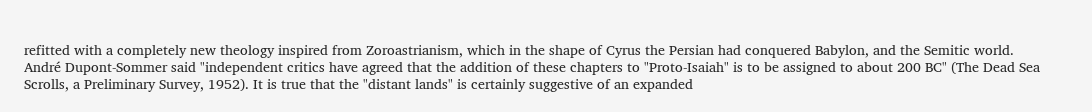refitted with a completely new theology inspired from Zoroastrianism, which in the shape of Cyrus the Persian had conquered Babylon, and the Semitic world. André Dupont-Sommer said "independent critics have agreed that the addition of these chapters to "Proto-Isaiah" is to be assigned to about 200 BC" (The Dead Sea Scrolls, a Preliminary Survey, 1952). It is true that the "distant lands" is certainly suggestive of an expanded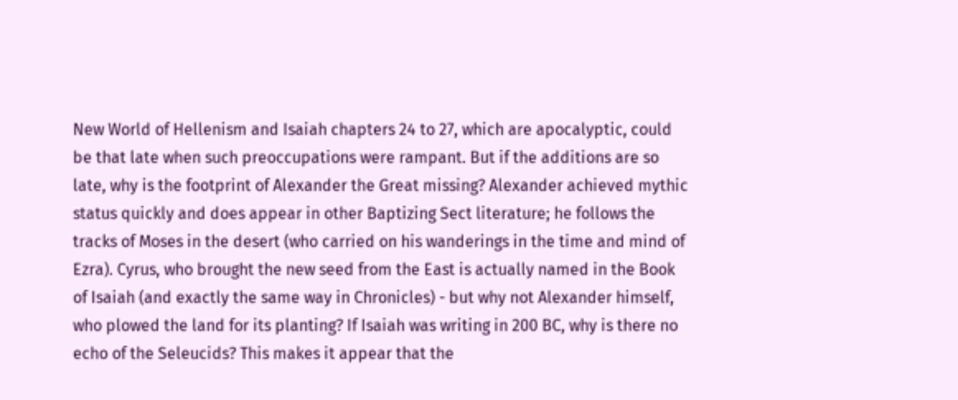New World of Hellenism and Isaiah chapters 24 to 27, which are apocalyptic, could be that late when such preoccupations were rampant. But if the additions are so late, why is the footprint of Alexander the Great missing? Alexander achieved mythic status quickly and does appear in other Baptizing Sect literature; he follows the tracks of Moses in the desert (who carried on his wanderings in the time and mind of Ezra). Cyrus, who brought the new seed from the East is actually named in the Book of Isaiah (and exactly the same way in Chronicles) - but why not Alexander himself, who plowed the land for its planting? If Isaiah was writing in 200 BC, why is there no echo of the Seleucids? This makes it appear that the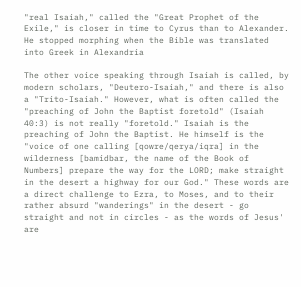"real Isaiah," called the "Great Prophet of the Exile," is closer in time to Cyrus than to Alexander. He stopped morphing when the Bible was translated into Greek in Alexandria

The other voice speaking through Isaiah is called, by modern scholars, "Deutero-Isaiah," and there is also a "Trito-Isaiah." However, what is often called the "preaching of John the Baptist foretold" (Isaiah 40:3) is not really "foretold." Isaiah is the preaching of John the Baptist. He himself is the "voice of one calling [qowre/qerya/iqra] in the wilderness [bamidbar, the name of the Book of Numbers] prepare the way for the LORD; make straight in the desert a highway for our God." These words are a direct challenge to Ezra, to Moses, and to their rather absurd "wanderings" in the desert - go straight and not in circles - as the words of Jesus' are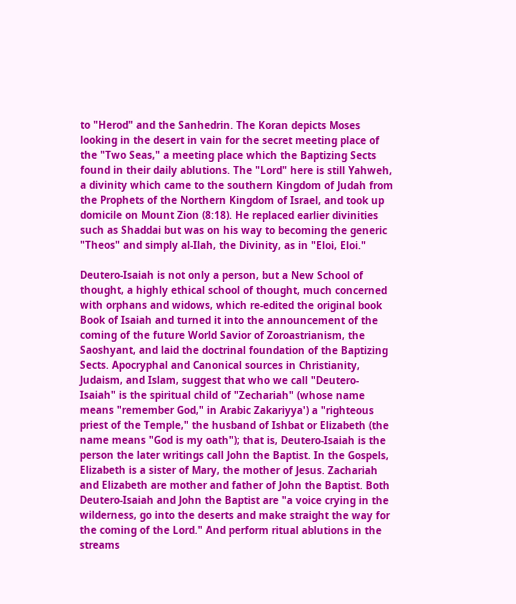to "Herod" and the Sanhedrin. The Koran depicts Moses looking in the desert in vain for the secret meeting place of the "Two Seas," a meeting place which the Baptizing Sects found in their daily ablutions. The "Lord" here is still Yahweh, a divinity which came to the southern Kingdom of Judah from the Prophets of the Northern Kingdom of Israel, and took up domicile on Mount Zion (8:18). He replaced earlier divinities such as Shaddai but was on his way to becoming the generic "Theos" and simply al-Ilah, the Divinity, as in "Eloi, Eloi."

Deutero-Isaiah is not only a person, but a New School of thought, a highly ethical school of thought, much concerned with orphans and widows, which re-edited the original book Book of Isaiah and turned it into the announcement of the coming of the future World Savior of Zoroastrianism, the Saoshyant, and laid the doctrinal foundation of the Baptizing Sects. Apocryphal and Canonical sources in Christianity, Judaism, and Islam, suggest that who we call "Deutero-Isaiah" is the spiritual child of "Zechariah" (whose name means "remember God," in Arabic Zakariyya') a "righteous priest of the Temple," the husband of Ishbat or Elizabeth (the name means "God is my oath"); that is, Deutero-Isaiah is the person the later writings call John the Baptist. In the Gospels, Elizabeth is a sister of Mary, the mother of Jesus. Zachariah and Elizabeth are mother and father of John the Baptist. Both Deutero-Isaiah and John the Baptist are "a voice crying in the wilderness, go into the deserts and make straight the way for the coming of the Lord." And perform ritual ablutions in the streams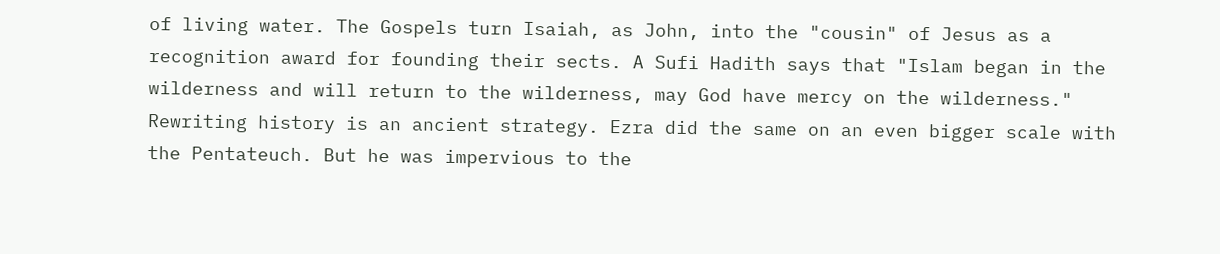of living water. The Gospels turn Isaiah, as John, into the "cousin" of Jesus as a recognition award for founding their sects. A Sufi Hadith says that "Islam began in the wilderness and will return to the wilderness, may God have mercy on the wilderness." Rewriting history is an ancient strategy. Ezra did the same on an even bigger scale with the Pentateuch. But he was impervious to the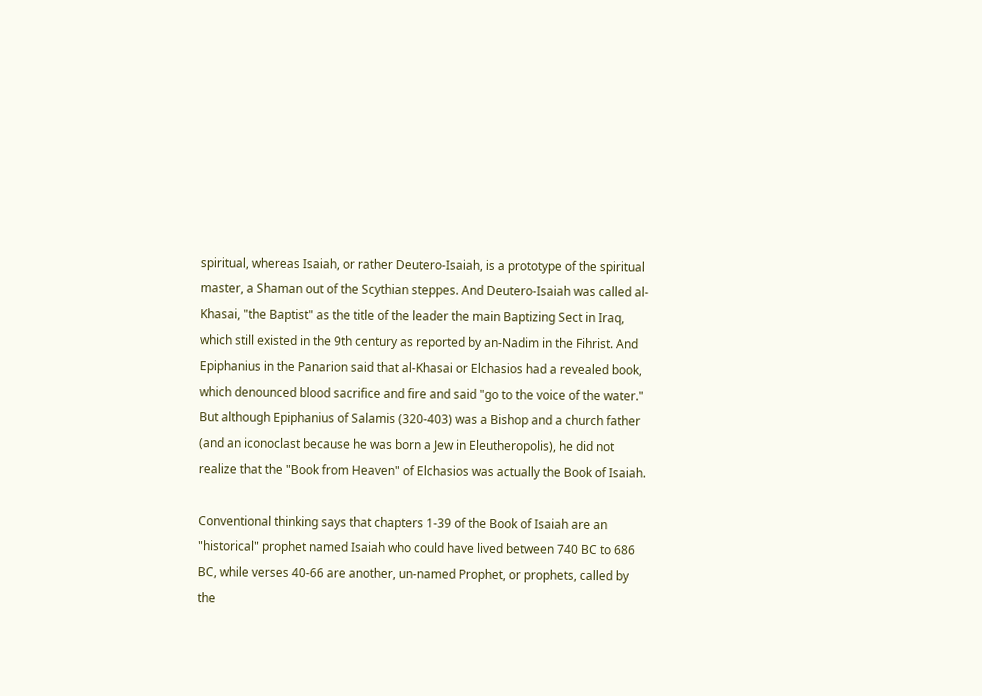spiritual, whereas Isaiah, or rather Deutero-Isaiah, is a prototype of the spiritual master, a Shaman out of the Scythian steppes. And Deutero-Isaiah was called al-Khasai, "the Baptist" as the title of the leader the main Baptizing Sect in Iraq, which still existed in the 9th century as reported by an-Nadim in the Fihrist. And Epiphanius in the Panarion said that al-Khasai or Elchasios had a revealed book, which denounced blood sacrifice and fire and said "go to the voice of the water." But although Epiphanius of Salamis (320-403) was a Bishop and a church father (and an iconoclast because he was born a Jew in Eleutheropolis), he did not realize that the "Book from Heaven" of Elchasios was actually the Book of Isaiah.

Conventional thinking says that chapters 1-39 of the Book of Isaiah are an "historical" prophet named Isaiah who could have lived between 740 BC to 686 BC, while verses 40-66 are another, un-named Prophet, or prophets, called by the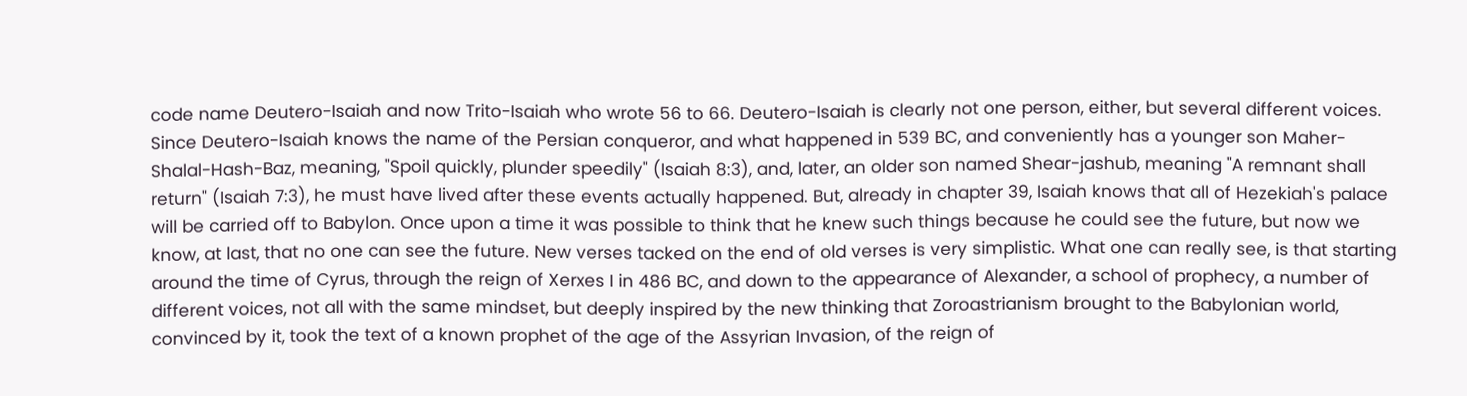code name Deutero-Isaiah and now Trito-Isaiah who wrote 56 to 66. Deutero-Isaiah is clearly not one person, either, but several different voices. Since Deutero-Isaiah knows the name of the Persian conqueror, and what happened in 539 BC, and conveniently has a younger son Maher-Shalal-Hash-Baz, meaning, "Spoil quickly, plunder speedily" (Isaiah 8:3), and, later, an older son named Shear-jashub, meaning "A remnant shall return" (Isaiah 7:3), he must have lived after these events actually happened. But, already in chapter 39, Isaiah knows that all of Hezekiah's palace will be carried off to Babylon. Once upon a time it was possible to think that he knew such things because he could see the future, but now we know, at last, that no one can see the future. New verses tacked on the end of old verses is very simplistic. What one can really see, is that starting around the time of Cyrus, through the reign of Xerxes I in 486 BC, and down to the appearance of Alexander, a school of prophecy, a number of different voices, not all with the same mindset, but deeply inspired by the new thinking that Zoroastrianism brought to the Babylonian world, convinced by it, took the text of a known prophet of the age of the Assyrian Invasion, of the reign of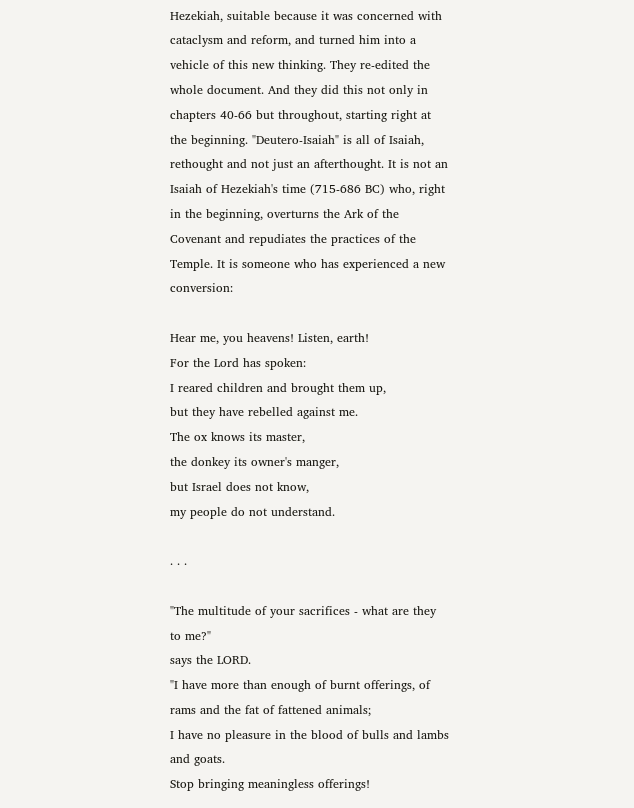Hezekiah, suitable because it was concerned with cataclysm and reform, and turned him into a vehicle of this new thinking. They re-edited the whole document. And they did this not only in chapters 40-66 but throughout, starting right at the beginning. "Deutero-Isaiah" is all of Isaiah, rethought and not just an afterthought. It is not an Isaiah of Hezekiah's time (715-686 BC) who, right in the beginning, overturns the Ark of the Covenant and repudiates the practices of the Temple. It is someone who has experienced a new conversion:

Hear me, you heavens! Listen, earth!
For the Lord has spoken:
I reared children and brought them up,
but they have rebelled against me.
The ox knows its master,
the donkey its owner's manger,
but Israel does not know,
my people do not understand.

. . .

"The multitude of your sacrifices - what are they to me?"
says the LORD.
"I have more than enough of burnt offerings, of rams and the fat of fattened animals;
I have no pleasure in the blood of bulls and lambs and goats.
Stop bringing meaningless offerings!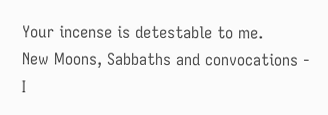Your incense is detestable to me.
New Moons, Sabbaths and convocations - I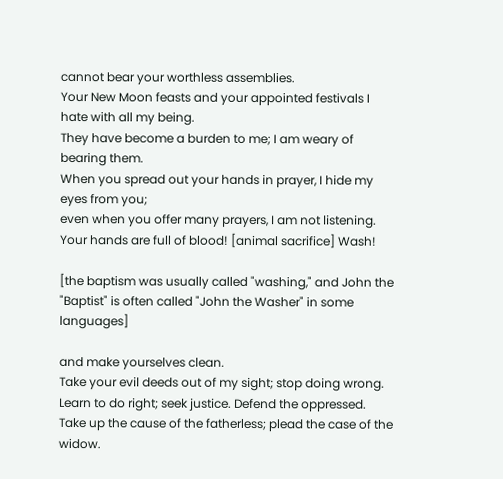cannot bear your worthless assemblies.
Your New Moon feasts and your appointed festivals I hate with all my being.
They have become a burden to me; I am weary of bearing them.
When you spread out your hands in prayer, I hide my eyes from you;
even when you offer many prayers, I am not listening.
Your hands are full of blood! [animal sacrifice] Wash!

[the baptism was usually called "washing," and John the "Baptist" is often called "John the Washer" in some languages]

and make yourselves clean.
Take your evil deeds out of my sight; stop doing wrong.
Learn to do right; seek justice. Defend the oppressed.
Take up the cause of the fatherless; plead the case of the widow.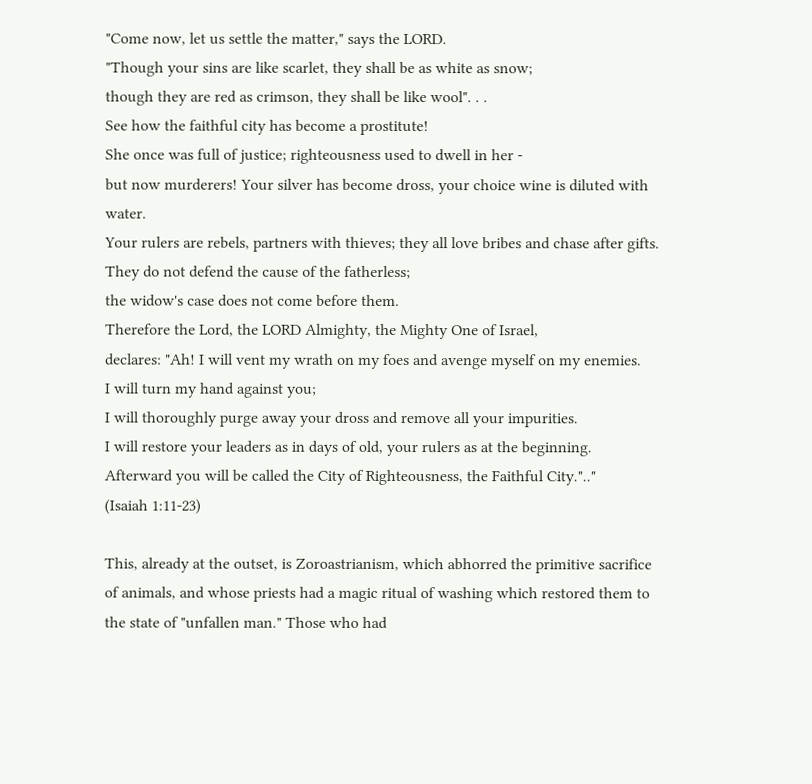"Come now, let us settle the matter," says the LORD.
"Though your sins are like scarlet, they shall be as white as snow;
though they are red as crimson, they shall be like wool". . .
See how the faithful city has become a prostitute!
She once was full of justice; righteousness used to dwell in her -
but now murderers! Your silver has become dross, your choice wine is diluted with water.
Your rulers are rebels, partners with thieves; they all love bribes and chase after gifts.
They do not defend the cause of the fatherless;
the widow's case does not come before them.
Therefore the Lord, the LORD Almighty, the Mighty One of Israel,
declares: "Ah! I will vent my wrath on my foes and avenge myself on my enemies.
I will turn my hand against you;
I will thoroughly purge away your dross and remove all your impurities.
I will restore your leaders as in days of old, your rulers as at the beginning.
Afterward you will be called the City of Righteousness, the Faithful City.".."
(Isaiah 1:11-23)

This, already at the outset, is Zoroastrianism, which abhorred the primitive sacrifice of animals, and whose priests had a magic ritual of washing which restored them to the state of "unfallen man." Those who had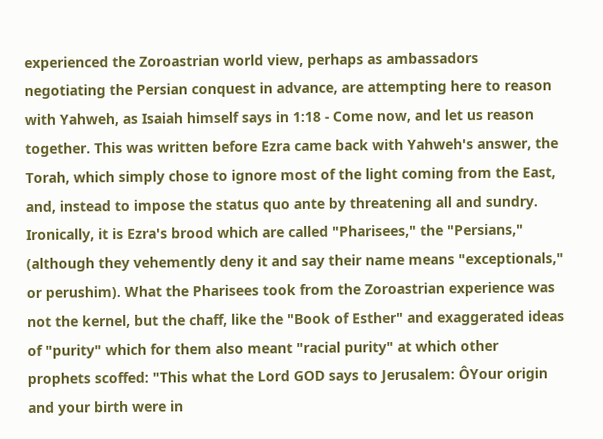experienced the Zoroastrian world view, perhaps as ambassadors negotiating the Persian conquest in advance, are attempting here to reason with Yahweh, as Isaiah himself says in 1:18 - Come now, and let us reason together. This was written before Ezra came back with Yahweh's answer, the Torah, which simply chose to ignore most of the light coming from the East, and, instead to impose the status quo ante by threatening all and sundry. Ironically, it is Ezra's brood which are called "Pharisees," the "Persians," (although they vehemently deny it and say their name means "exceptionals," or perushim). What the Pharisees took from the Zoroastrian experience was not the kernel, but the chaff, like the "Book of Esther" and exaggerated ideas of "purity" which for them also meant "racial purity" at which other prophets scoffed: "This what the Lord GOD says to Jerusalem: ÔYour origin and your birth were in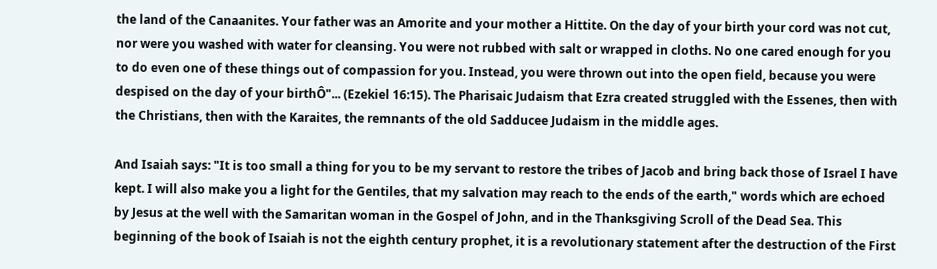the land of the Canaanites. Your father was an Amorite and your mother a Hittite. On the day of your birth your cord was not cut, nor were you washed with water for cleansing. You were not rubbed with salt or wrapped in cloths. No one cared enough for you to do even one of these things out of compassion for you. Instead, you were thrown out into the open field, because you were despised on the day of your birthÔ"... (Ezekiel 16:15). The Pharisaic Judaism that Ezra created struggled with the Essenes, then with the Christians, then with the Karaites, the remnants of the old Sadducee Judaism in the middle ages.

And Isaiah says: "It is too small a thing for you to be my servant to restore the tribes of Jacob and bring back those of Israel I have kept. I will also make you a light for the Gentiles, that my salvation may reach to the ends of the earth," words which are echoed by Jesus at the well with the Samaritan woman in the Gospel of John, and in the Thanksgiving Scroll of the Dead Sea. This beginning of the book of Isaiah is not the eighth century prophet, it is a revolutionary statement after the destruction of the First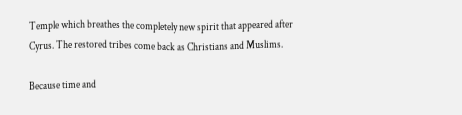Temple which breathes the completely new spirit that appeared after Cyrus. The restored tribes come back as Christians and Muslims.

Because time and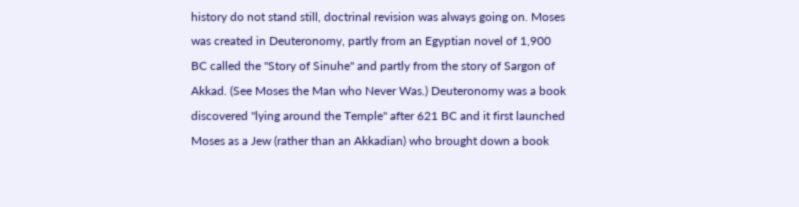history do not stand still, doctrinal revision was always going on. Moses was created in Deuteronomy, partly from an Egyptian novel of 1,900 BC called the "Story of Sinuhe" and partly from the story of Sargon of Akkad. (See Moses the Man who Never Was.) Deuteronomy was a book discovered "lying around the Temple" after 621 BC and it first launched Moses as a Jew (rather than an Akkadian) who brought down a book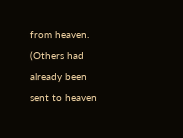from heaven. (Others had already been sent to heaven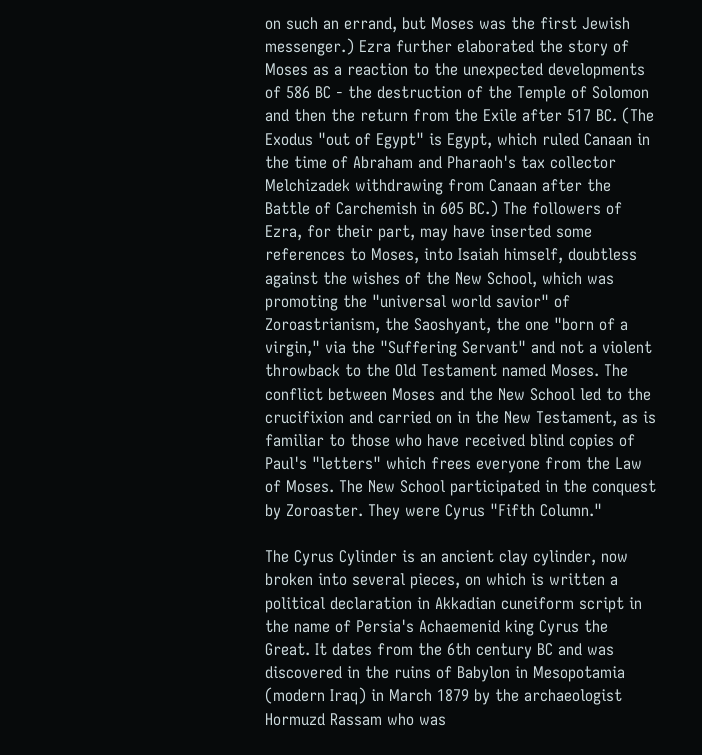on such an errand, but Moses was the first Jewish messenger.) Ezra further elaborated the story of Moses as a reaction to the unexpected developments of 586 BC - the destruction of the Temple of Solomon and then the return from the Exile after 517 BC. (The Exodus "out of Egypt" is Egypt, which ruled Canaan in the time of Abraham and Pharaoh's tax collector Melchizadek withdrawing from Canaan after the Battle of Carchemish in 605 BC.) The followers of Ezra, for their part, may have inserted some references to Moses, into Isaiah himself, doubtless against the wishes of the New School, which was promoting the "universal world savior" of Zoroastrianism, the Saoshyant, the one "born of a virgin," via the "Suffering Servant" and not a violent throwback to the Old Testament named Moses. The conflict between Moses and the New School led to the crucifixion and carried on in the New Testament, as is familiar to those who have received blind copies of Paul's "letters" which frees everyone from the Law of Moses. The New School participated in the conquest by Zoroaster. They were Cyrus "Fifth Column."

The Cyrus Cylinder is an ancient clay cylinder, now broken into several pieces, on which is written a political declaration in Akkadian cuneiform script in the name of Persia's Achaemenid king Cyrus the Great. It dates from the 6th century BC and was discovered in the ruins of Babylon in Mesopotamia (modern Iraq) in March 1879 by the archaeologist Hormuzd Rassam who was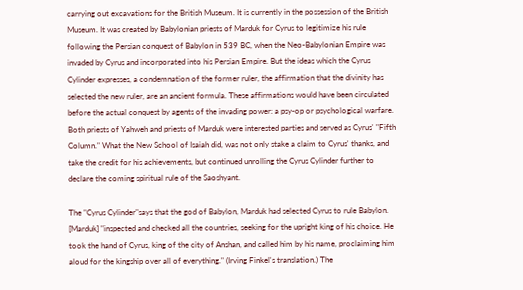carrying out excavations for the British Museum. It is currently in the possession of the British Museum. It was created by Babylonian priests of Marduk for Cyrus to legitimize his rule following the Persian conquest of Babylon in 539 BC, when the Neo-Babylonian Empire was invaded by Cyrus and incorporated into his Persian Empire. But the ideas which the Cyrus Cylinder expresses, a condemnation of the former ruler, the affirmation that the divinity has selected the new ruler, are an ancient formula. These affirmations would have been circulated before the actual conquest by agents of the invading power: a psy-op or psychological warfare. Both priests of Yahweh and priests of Marduk were interested parties and served as Cyrus' "Fifth Column." What the New School of Isaiah did, was not only stake a claim to Cyrus' thanks, and take the credit for his achievements, but continued unrolling the Cyrus Cylinder further to declare the coming spiritual rule of the Saoshyant.

The "Cyrus Cylinder"says that the god of Babylon, Marduk had selected Cyrus to rule Babylon. [Marduk] "inspected and checked all the countries, seeking for the upright king of his choice. He took the hand of Cyrus, king of the city of Anshan, and called him by his name, proclaiming him aloud for the kingship over all of everything." (Irving Finkel's translation.) The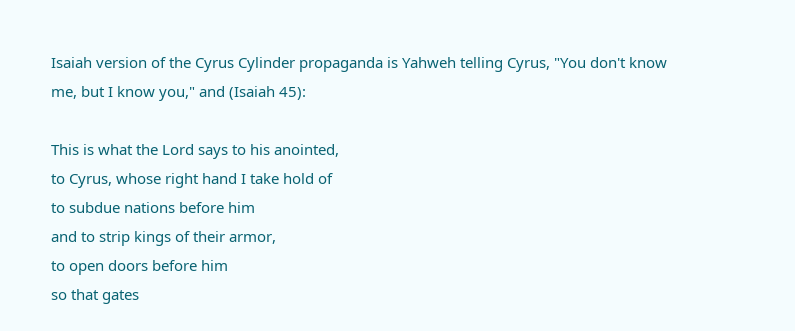Isaiah version of the Cyrus Cylinder propaganda is Yahweh telling Cyrus, "You don't know me, but I know you," and (Isaiah 45):

This is what the Lord says to his anointed,
to Cyrus, whose right hand I take hold of
to subdue nations before him
and to strip kings of their armor,
to open doors before him
so that gates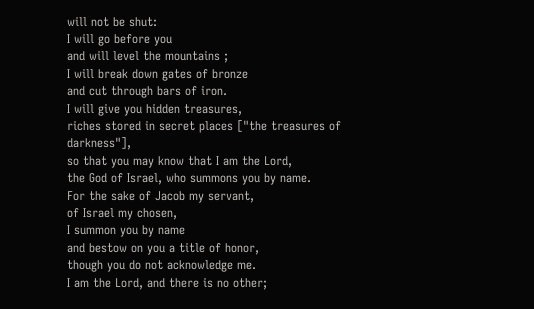will not be shut:
I will go before you
and will level the mountains ;
I will break down gates of bronze
and cut through bars of iron.
I will give you hidden treasures,
riches stored in secret places ["the treasures of darkness"],
so that you may know that I am the Lord,
the God of Israel, who summons you by name.
For the sake of Jacob my servant,
of Israel my chosen,
I summon you by name
and bestow on you a title of honor,
though you do not acknowledge me.
I am the Lord, and there is no other;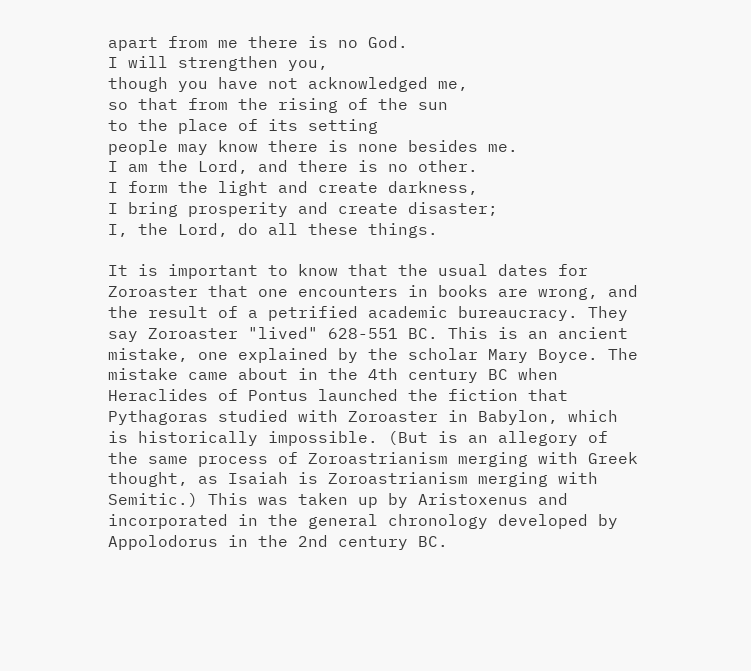apart from me there is no God.
I will strengthen you,
though you have not acknowledged me,
so that from the rising of the sun
to the place of its setting
people may know there is none besides me.
I am the Lord, and there is no other.
I form the light and create darkness,
I bring prosperity and create disaster;
I, the Lord, do all these things.

It is important to know that the usual dates for Zoroaster that one encounters in books are wrong, and the result of a petrified academic bureaucracy. They say Zoroaster "lived" 628-551 BC. This is an ancient mistake, one explained by the scholar Mary Boyce. The mistake came about in the 4th century BC when Heraclides of Pontus launched the fiction that Pythagoras studied with Zoroaster in Babylon, which is historically impossible. (But is an allegory of the same process of Zoroastrianism merging with Greek thought, as Isaiah is Zoroastrianism merging with Semitic.) This was taken up by Aristoxenus and incorporated in the general chronology developed by Appolodorus in the 2nd century BC.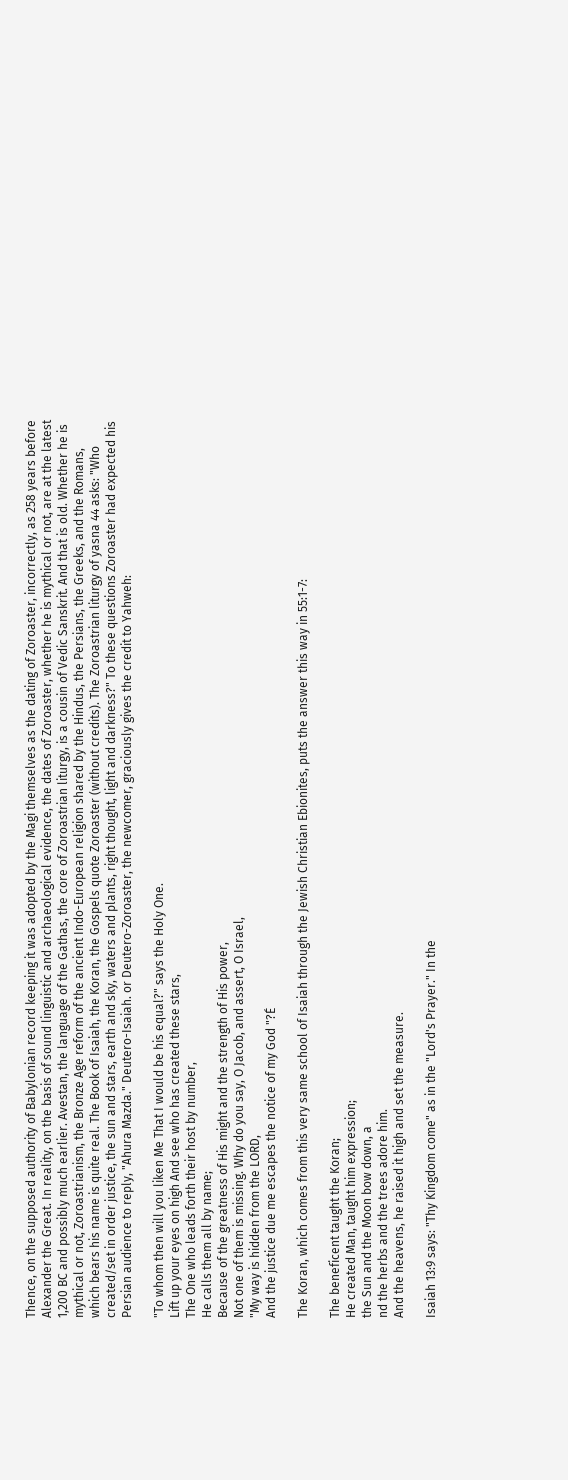Thence, on the supposed authority of Babylonian record keeping it was adopted by the Magi themselves as the dating of Zoroaster, incorrectly, as 258 years before Alexander the Great. In reality, on the basis of sound linguistic and archaeological evidence, the dates of Zoroaster, whether he is mythical or not, are at the latest 1,200 BC and possibly much earlier. Avestan, the language of the Gathas, the core of Zoroastrian liturgy, is a cousin of Vedic Sanskrit. And that is old. Whether he is mythical or not, Zoroastrianism, the Bronze Age reform of the ancient Indo-European religion shared by the Hindus, the Persians, the Greeks, and the Romans, which bears his name is quite real. The Book of Isaiah, the Koran, the Gospels quote Zoroaster (without credits). The Zoroastrian liturgy of yasna 44 asks: "Who created/set in order justice, the sun and stars, earth and sky, waters and plants, right thought, light and darkness?" To these questions Zoroaster had expected his Persian audience to reply, "Ahura Mazda." Deutero-Isaiah. or Deutero-Zoroaster, the newcomer, graciously gives the credit to Yahweh:

"To whom then will you liken Me That I would be his equal?" says the Holy One.
Lift up your eyes on high And see who has created these stars,
The One who leads forth their host by number,
He calls them all by name;
Because of the greatness of His might and the strength of His power,
Not one of them is missing. Why do you say, O Jacob, and assert, O Israel,
"My way is hidden from the LORD,
And the justice due me escapes the notice of my God "?É

The Koran, which comes from this very same school of Isaiah through the Jewish Christian Ebionites, puts the answer this way in 55:1-7:

The beneficent taught the Koran;
He created Man, taught him expression;
the Sun and the Moon bow down, a
nd the herbs and the trees adore him.
And the heavens, he raised it high and set the measure.

Isaiah 13:9 says: "Thy Kingdom come" as in the "Lord's Prayer." In the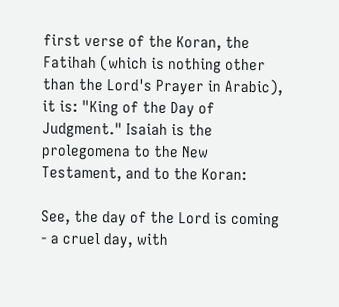first verse of the Koran, the Fatihah (which is nothing other than the Lord's Prayer in Arabic), it is: "King of the Day of Judgment." Isaiah is the prolegomena to the New Testament, and to the Koran:

See, the day of the Lord is coming - a cruel day, with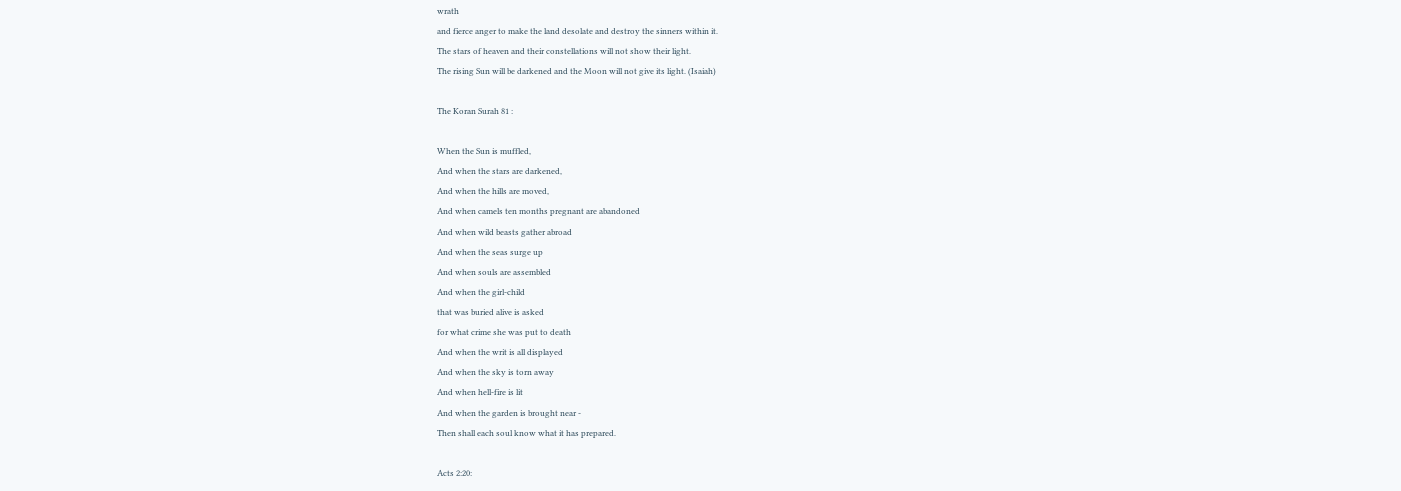wrath
and fierce anger to make the land desolate and destroy the sinners within it.
The stars of heaven and their constellations will not show their light.
The rising Sun will be darkened and the Moon will not give its light. (Isaiah)

The Koran Surah 81 :

When the Sun is muffled,
And when the stars are darkened,
And when the hills are moved,
And when camels ten months pregnant are abandoned
And when wild beasts gather abroad
And when the seas surge up
And when souls are assembled
And when the girl-child
that was buried alive is asked
for what crime she was put to death
And when the writ is all displayed
And when the sky is torn away
And when hell-fire is lit
And when the garden is brought near -
Then shall each soul know what it has prepared.

Acts 2:20: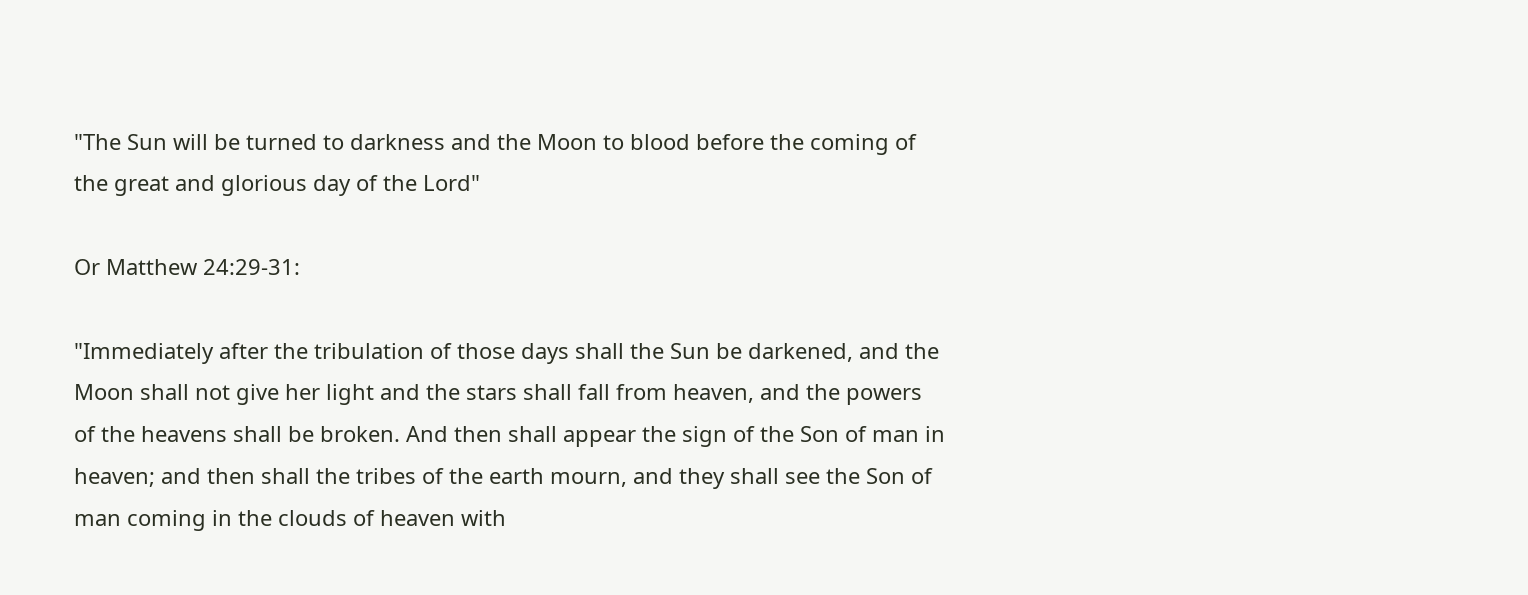"The Sun will be turned to darkness and the Moon to blood before the coming of the great and glorious day of the Lord"

Or Matthew 24:29-31:

"Immediately after the tribulation of those days shall the Sun be darkened, and the Moon shall not give her light and the stars shall fall from heaven, and the powers of the heavens shall be broken. And then shall appear the sign of the Son of man in heaven; and then shall the tribes of the earth mourn, and they shall see the Son of man coming in the clouds of heaven with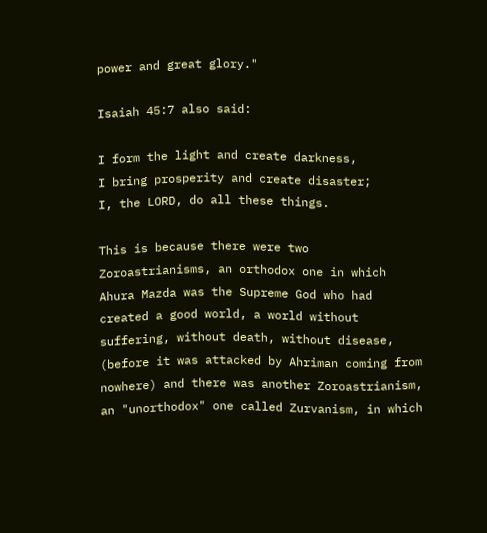power and great glory."

Isaiah 45:7 also said:

I form the light and create darkness,
I bring prosperity and create disaster;
I, the LORD, do all these things.

This is because there were two Zoroastrianisms, an orthodox one in which Ahura Mazda was the Supreme God who had created a good world, a world without suffering, without death, without disease, (before it was attacked by Ahriman coming from nowhere) and there was another Zoroastrianism, an "unorthodox" one called Zurvanism, in which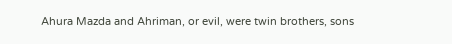Ahura Mazda and Ahriman, or evil, were twin brothers, sons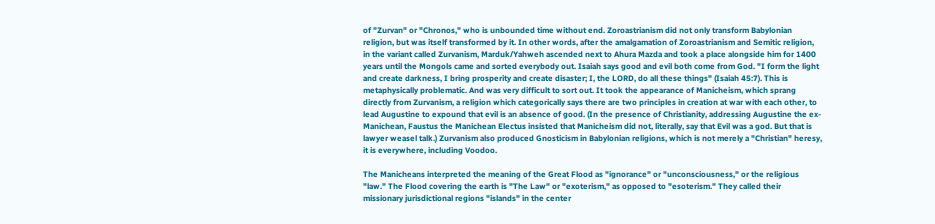of "Zurvan" or "Chronos," who is unbounded time without end. Zoroastrianism did not only transform Babylonian religion, but was itself transformed by it. In other words, after the amalgamation of Zoroastrianism and Semitic religion, in the variant called Zurvanism, Marduk/Yahweh ascended next to Ahura Mazda and took a place alongside him for 1400 years until the Mongols came and sorted everybody out. Isaiah says good and evil both come from God. "I form the light and create darkness, I bring prosperity and create disaster; I, the LORD, do all these things" (Isaiah 45:7). This is metaphysically problematic. And was very difficult to sort out. It took the appearance of Manicheism, which sprang directly from Zurvanism, a religion which categorically says there are two principles in creation at war with each other, to lead Augustine to expound that evil is an absence of good. (In the presence of Christianity, addressing Augustine the ex-Manichean, Faustus the Manichean Electus insisted that Manicheism did not, literally, say that Evil was a god. But that is lawyer weasel talk.) Zurvanism also produced Gnosticism in Babylonian religions, which is not merely a "Christian" heresy, it is everywhere, including Voodoo.

The Manicheans interpreted the meaning of the Great Flood as "ignorance" or "unconsciousness," or the religious "law." The Flood covering the earth is "The Law" or "exoterism," as opposed to "esoterism." They called their missionary jurisdictional regions "islands" in the center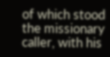of which stood the missionary caller, with his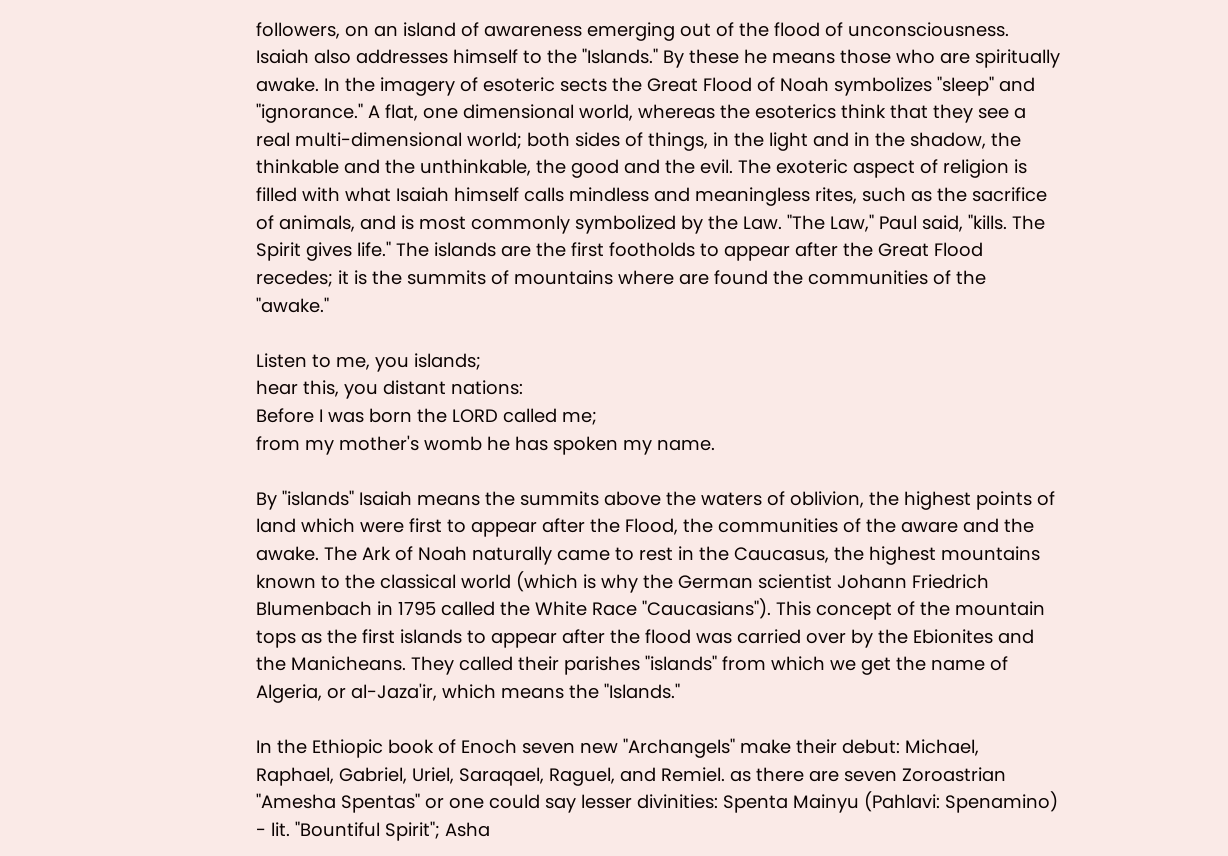followers, on an island of awareness emerging out of the flood of unconsciousness. Isaiah also addresses himself to the "Islands." By these he means those who are spiritually awake. In the imagery of esoteric sects the Great Flood of Noah symbolizes "sleep" and "ignorance." A flat, one dimensional world, whereas the esoterics think that they see a real multi-dimensional world; both sides of things, in the light and in the shadow, the thinkable and the unthinkable, the good and the evil. The exoteric aspect of religion is filled with what Isaiah himself calls mindless and meaningless rites, such as the sacrifice of animals, and is most commonly symbolized by the Law. "The Law," Paul said, "kills. The Spirit gives life." The islands are the first footholds to appear after the Great Flood recedes; it is the summits of mountains where are found the communities of the "awake."

Listen to me, you islands;
hear this, you distant nations:
Before I was born the LORD called me;
from my mother's womb he has spoken my name.

By "islands" Isaiah means the summits above the waters of oblivion, the highest points of land which were first to appear after the Flood, the communities of the aware and the awake. The Ark of Noah naturally came to rest in the Caucasus, the highest mountains known to the classical world (which is why the German scientist Johann Friedrich Blumenbach in 1795 called the White Race "Caucasians"). This concept of the mountain tops as the first islands to appear after the flood was carried over by the Ebionites and the Manicheans. They called their parishes "islands" from which we get the name of Algeria, or al-Jaza'ir, which means the "Islands."

In the Ethiopic book of Enoch seven new "Archangels" make their debut: Michael, Raphael, Gabriel, Uriel, Saraqael, Raguel, and Remiel. as there are seven Zoroastrian "Amesha Spentas" or one could say lesser divinities: Spenta Mainyu (Pahlavi: Spenamino) - lit. "Bountiful Spirit"; Asha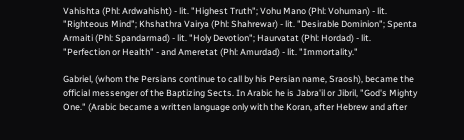Vahishta (Phl: Ardwahisht) - lit. "Highest Truth"; Vohu Mano (Phl: Vohuman) - lit. "Righteous Mind"; Khshathra Vairya (Phl: Shahrewar) - lit. "Desirable Dominion"; Spenta Armaiti (Phl: Spandarmad) - lit. "Holy Devotion"; Haurvatat (Phl: Hordad) - lit. "Perfection or Health" - and Ameretat (Phl: Amurdad) - lit. "Immortality."

Gabriel, (whom the Persians continue to call by his Persian name, Sraosh), became the official messenger of the Baptizing Sects. In Arabic he is Jabra'il or Jibril, "God's Mighty One." (Arabic became a written language only with the Koran, after Hebrew and after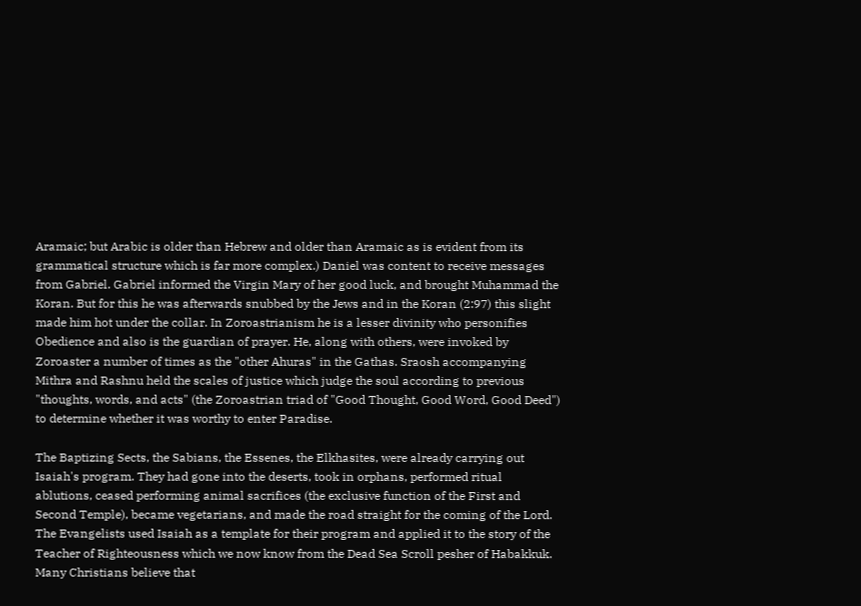Aramaic; but Arabic is older than Hebrew and older than Aramaic as is evident from its grammatical structure which is far more complex.) Daniel was content to receive messages from Gabriel. Gabriel informed the Virgin Mary of her good luck, and brought Muhammad the Koran. But for this he was afterwards snubbed by the Jews and in the Koran (2:97) this slight made him hot under the collar. In Zoroastrianism he is a lesser divinity who personifies Obedience and also is the guardian of prayer. He, along with others, were invoked by Zoroaster a number of times as the "other Ahuras" in the Gathas. Sraosh accompanying Mithra and Rashnu held the scales of justice which judge the soul according to previous "thoughts, words, and acts" (the Zoroastrian triad of "Good Thought, Good Word, Good Deed") to determine whether it was worthy to enter Paradise.

The Baptizing Sects, the Sabians, the Essenes, the Elkhasites, were already carrying out Isaiah's program. They had gone into the deserts, took in orphans, performed ritual ablutions, ceased performing animal sacrifices (the exclusive function of the First and Second Temple), became vegetarians, and made the road straight for the coming of the Lord. The Evangelists used Isaiah as a template for their program and applied it to the story of the Teacher of Righteousness which we now know from the Dead Sea Scroll pesher of Habakkuk. Many Christians believe that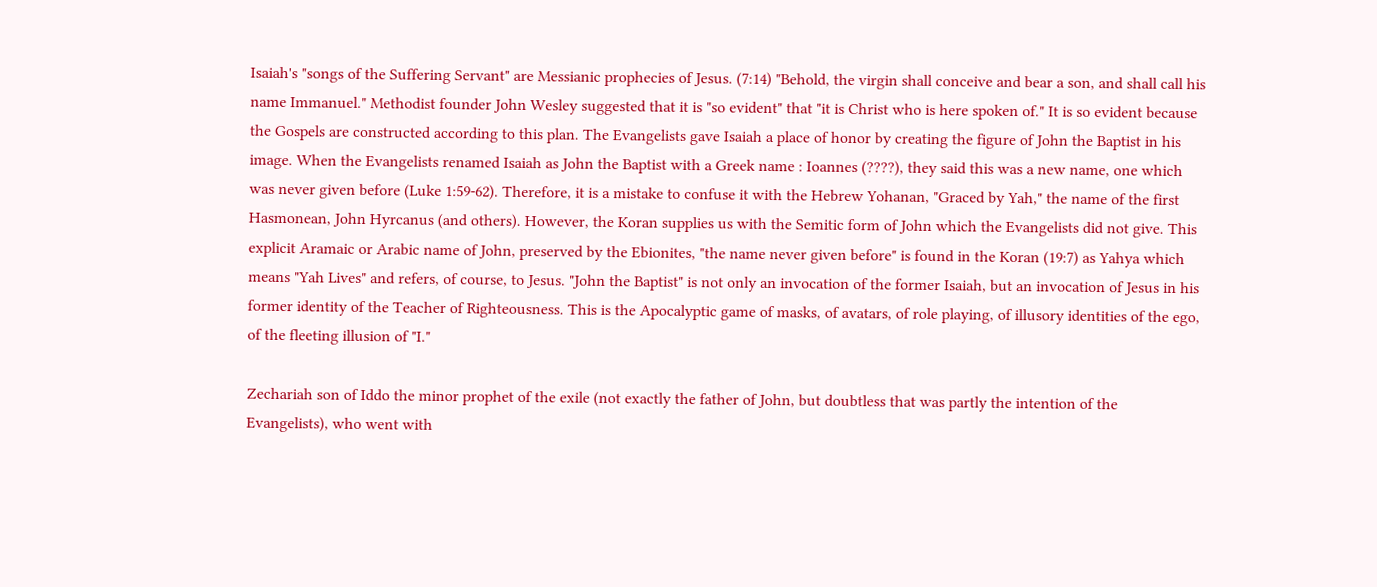Isaiah's "songs of the Suffering Servant" are Messianic prophecies of Jesus. (7:14) "Behold, the virgin shall conceive and bear a son, and shall call his name Immanuel." Methodist founder John Wesley suggested that it is "so evident" that "it is Christ who is here spoken of." It is so evident because the Gospels are constructed according to this plan. The Evangelists gave Isaiah a place of honor by creating the figure of John the Baptist in his image. When the Evangelists renamed Isaiah as John the Baptist with a Greek name : Ioannes (????), they said this was a new name, one which was never given before (Luke 1:59-62). Therefore, it is a mistake to confuse it with the Hebrew Yohanan, "Graced by Yah," the name of the first Hasmonean, John Hyrcanus (and others). However, the Koran supplies us with the Semitic form of John which the Evangelists did not give. This explicit Aramaic or Arabic name of John, preserved by the Ebionites, "the name never given before" is found in the Koran (19:7) as Yahya which means "Yah Lives" and refers, of course, to Jesus. "John the Baptist" is not only an invocation of the former Isaiah, but an invocation of Jesus in his former identity of the Teacher of Righteousness. This is the Apocalyptic game of masks, of avatars, of role playing, of illusory identities of the ego, of the fleeting illusion of "I."

Zechariah son of Iddo the minor prophet of the exile (not exactly the father of John, but doubtless that was partly the intention of the Evangelists), who went with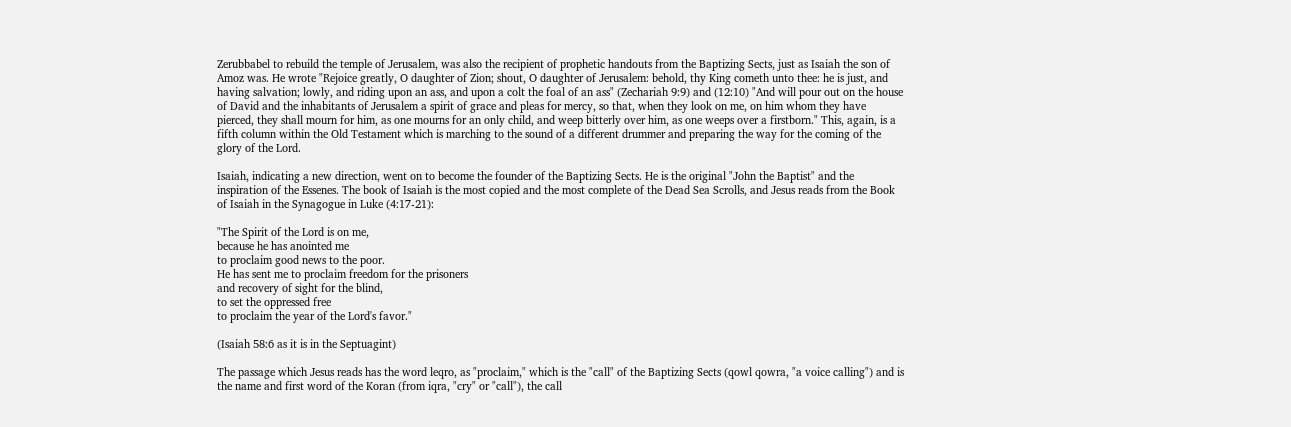Zerubbabel to rebuild the temple of Jerusalem, was also the recipient of prophetic handouts from the Baptizing Sects, just as Isaiah the son of Amoz was. He wrote "Rejoice greatly, O daughter of Zion; shout, O daughter of Jerusalem: behold, thy King cometh unto thee: he is just, and having salvation; lowly, and riding upon an ass, and upon a colt the foal of an ass" (Zechariah 9:9) and (12:10) "And will pour out on the house of David and the inhabitants of Jerusalem a spirit of grace and pleas for mercy, so that, when they look on me, on him whom they have pierced, they shall mourn for him, as one mourns for an only child, and weep bitterly over him, as one weeps over a firstborn." This, again, is a fifth column within the Old Testament which is marching to the sound of a different drummer and preparing the way for the coming of the glory of the Lord.

Isaiah, indicating a new direction, went on to become the founder of the Baptizing Sects. He is the original "John the Baptist" and the inspiration of the Essenes. The book of Isaiah is the most copied and the most complete of the Dead Sea Scrolls, and Jesus reads from the Book of Isaiah in the Synagogue in Luke (4:17-21):

"The Spirit of the Lord is on me,
because he has anointed me
to proclaim good news to the poor.
He has sent me to proclaim freedom for the prisoners
and recovery of sight for the blind,
to set the oppressed free
to proclaim the year of the Lord's favor."

(Isaiah 58:6 as it is in the Septuagint)

The passage which Jesus reads has the word leqro, as "proclaim," which is the "call" of the Baptizing Sects (qowl qowra, "a voice calling") and is the name and first word of the Koran (from iqra, "cry" or "call"), the call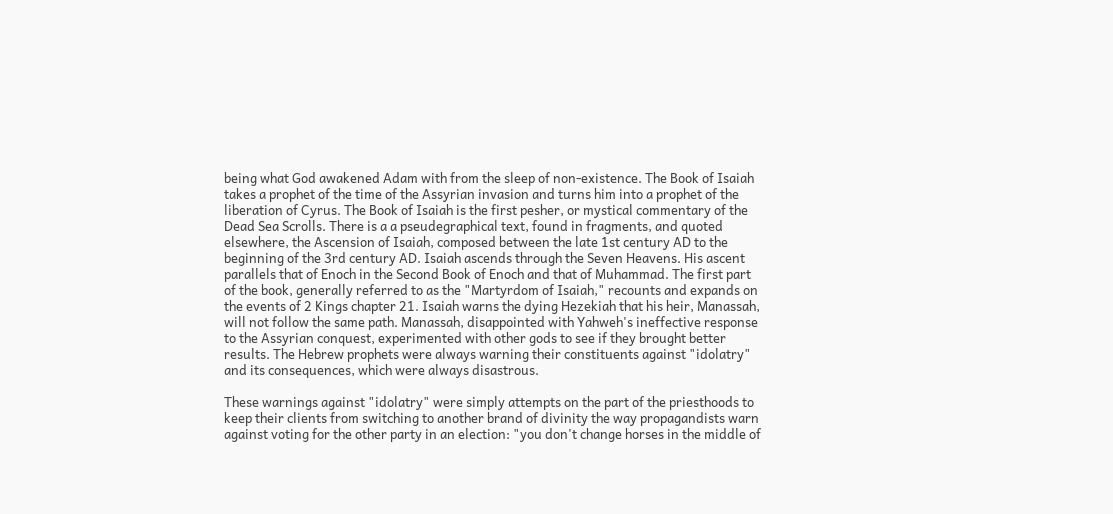being what God awakened Adam with from the sleep of non-existence. The Book of Isaiah takes a prophet of the time of the Assyrian invasion and turns him into a prophet of the liberation of Cyrus. The Book of Isaiah is the first pesher, or mystical commentary of the Dead Sea Scrolls. There is a a pseudegraphical text, found in fragments, and quoted elsewhere, the Ascension of Isaiah, composed between the late 1st century AD to the beginning of the 3rd century AD. Isaiah ascends through the Seven Heavens. His ascent parallels that of Enoch in the Second Book of Enoch and that of Muhammad. The first part of the book, generally referred to as the "Martyrdom of Isaiah," recounts and expands on the events of 2 Kings chapter 21. Isaiah warns the dying Hezekiah that his heir, Manassah, will not follow the same path. Manassah, disappointed with Yahweh's ineffective response to the Assyrian conquest, experimented with other gods to see if they brought better results. The Hebrew prophets were always warning their constituents against "idolatry" and its consequences, which were always disastrous.

These warnings against "idolatry" were simply attempts on the part of the priesthoods to keep their clients from switching to another brand of divinity the way propagandists warn against voting for the other party in an election: "you don't change horses in the middle of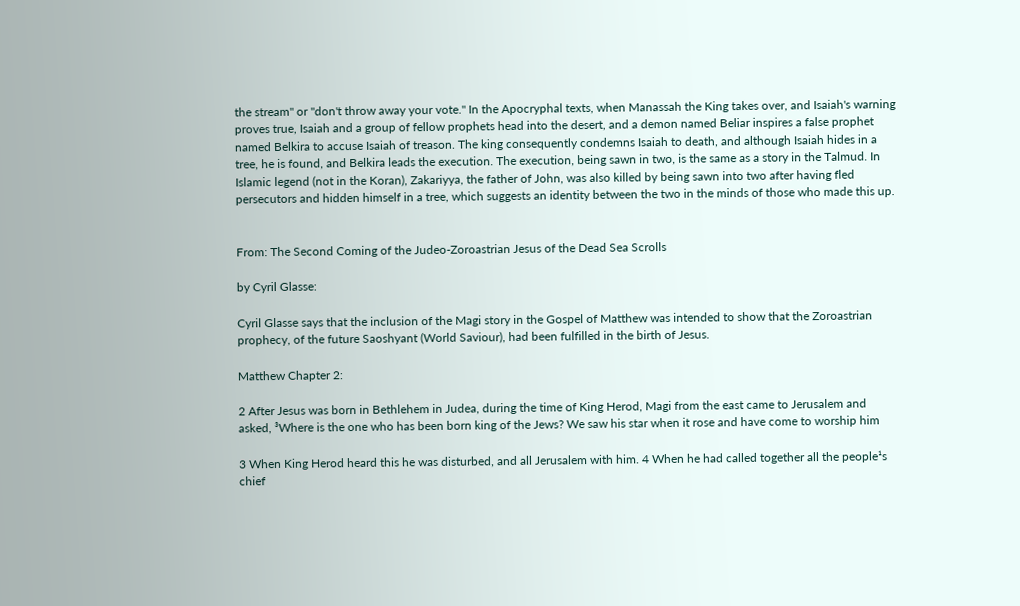the stream" or "don't throw away your vote." In the Apocryphal texts, when Manassah the King takes over, and Isaiah's warning proves true, Isaiah and a group of fellow prophets head into the desert, and a demon named Beliar inspires a false prophet named Belkira to accuse Isaiah of treason. The king consequently condemns Isaiah to death, and although Isaiah hides in a tree, he is found, and Belkira leads the execution. The execution, being sawn in two, is the same as a story in the Talmud. In Islamic legend (not in the Koran), Zakariyya, the father of John, was also killed by being sawn into two after having fled persecutors and hidden himself in a tree, which suggests an identity between the two in the minds of those who made this up.


From: The Second Coming of the Judeo-Zoroastrian Jesus of the Dead Sea Scrolls

by Cyril Glasse:

Cyril Glasse says that the inclusion of the Magi story in the Gospel of Matthew was intended to show that the Zoroastrian prophecy, of the future Saoshyant (World Saviour), had been fulfilled in the birth of Jesus.

Matthew Chapter 2:

2 After Jesus was born in Bethlehem in Judea, during the time of King Herod, Magi from the east came to Jerusalem and asked, ³Where is the one who has been born king of the Jews? We saw his star when it rose and have come to worship him

3 When King Herod heard this he was disturbed, and all Jerusalem with him. 4 When he had called together all the people¹s chief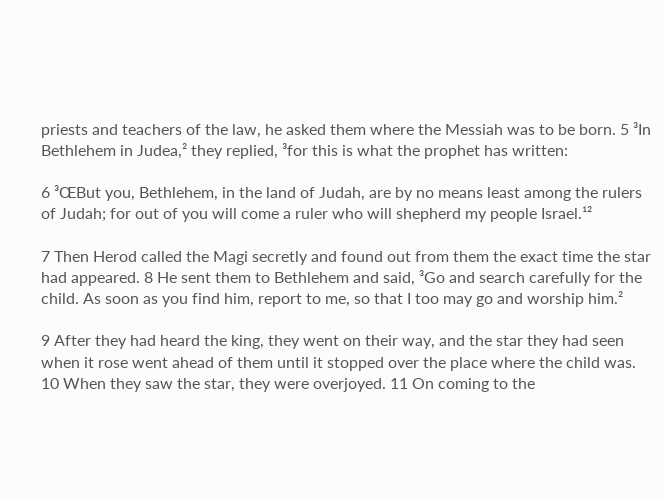priests and teachers of the law, he asked them where the Messiah was to be born. 5 ³In Bethlehem in Judea,² they replied, ³for this is what the prophet has written:

6 ³ŒBut you, Bethlehem, in the land of Judah, are by no means least among the rulers of Judah; for out of you will come a ruler who will shepherd my people Israel.¹²

7 Then Herod called the Magi secretly and found out from them the exact time the star had appeared. 8 He sent them to Bethlehem and said, ³Go and search carefully for the child. As soon as you find him, report to me, so that I too may go and worship him.²

9 After they had heard the king, they went on their way, and the star they had seen when it rose went ahead of them until it stopped over the place where the child was. 10 When they saw the star, they were overjoyed. 11 On coming to the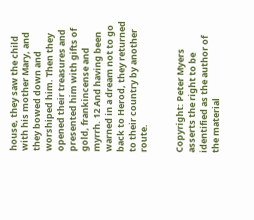house, they saw the child with his mother Mary, and they bowed down and worshiped him. Then they opened their treasures and presented him with gifts of gold, frankincense and myrrh. 12 And having been warned in a dream not to go back to Herod, they returned to their country by another route.


Copyright: Peter Myers asserts the right to be identified as the author of the material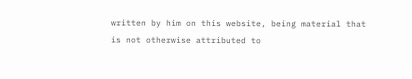written by him on this website, being material that is not otherwise attributed to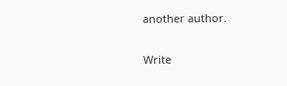another author.

Write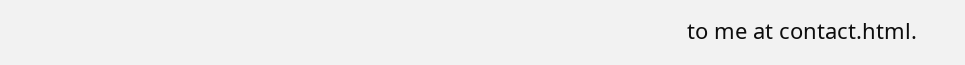to me at contact.html.